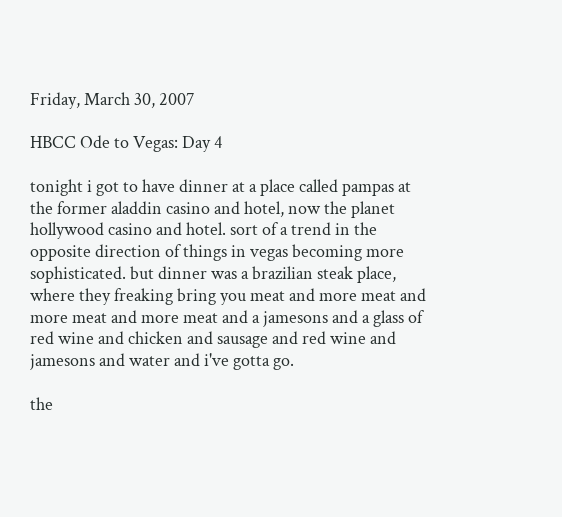Friday, March 30, 2007

HBCC Ode to Vegas: Day 4

tonight i got to have dinner at a place called pampas at the former aladdin casino and hotel, now the planet hollywood casino and hotel. sort of a trend in the opposite direction of things in vegas becoming more sophisticated. but dinner was a brazilian steak place, where they freaking bring you meat and more meat and more meat and more meat and a jamesons and a glass of red wine and chicken and sausage and red wine and jamesons and water and i've gotta go.

the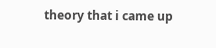theory that i came up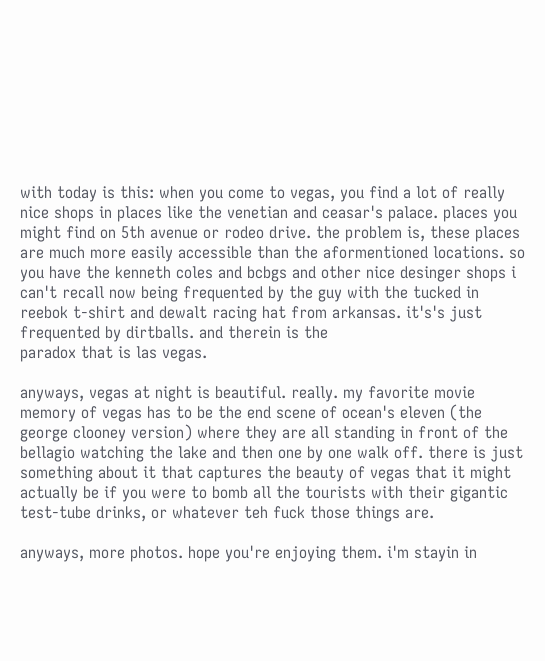with today is this: when you come to vegas, you find a lot of really nice shops in places like the venetian and ceasar's palace. places you might find on 5th avenue or rodeo drive. the problem is, these places are much more easily accessible than the aformentioned locations. so you have the kenneth coles and bcbgs and other nice desinger shops i can't recall now being frequented by the guy with the tucked in reebok t-shirt and dewalt racing hat from arkansas. it's's just frequented by dirtballs. and therein is the
paradox that is las vegas.

anyways, vegas at night is beautiful. really. my favorite movie memory of vegas has to be the end scene of ocean's eleven (the george clooney version) where they are all standing in front of the bellagio watching the lake and then one by one walk off. there is just something about it that captures the beauty of vegas that it might actually be if you were to bomb all the tourists with their gigantic test-tube drinks, or whatever teh fuck those things are.

anyways, more photos. hope you're enjoying them. i'm stayin in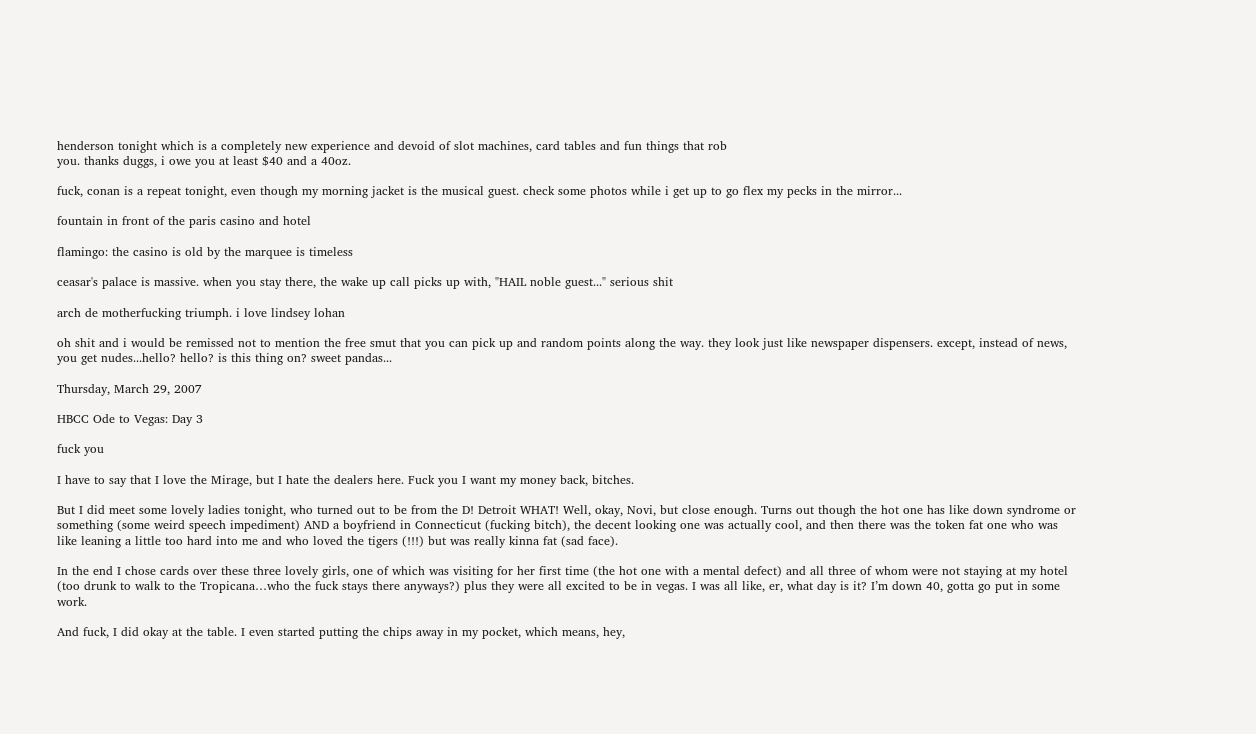henderson tonight which is a completely new experience and devoid of slot machines, card tables and fun things that rob
you. thanks duggs, i owe you at least $40 and a 40oz.

fuck, conan is a repeat tonight, even though my morning jacket is the musical guest. check some photos while i get up to go flex my pecks in the mirror...

fountain in front of the paris casino and hotel

flamingo: the casino is old by the marquee is timeless

ceasar's palace is massive. when you stay there, the wake up call picks up with, "HAIL noble guest..." serious shit

arch de motherfucking triumph. i love lindsey lohan

oh shit and i would be remissed not to mention the free smut that you can pick up and random points along the way. they look just like newspaper dispensers. except, instead of news, you get nudes...hello? hello? is this thing on? sweet pandas...

Thursday, March 29, 2007

HBCC Ode to Vegas: Day 3

fuck you

I have to say that I love the Mirage, but I hate the dealers here. Fuck you I want my money back, bitches.

But I did meet some lovely ladies tonight, who turned out to be from the D! Detroit WHAT! Well, okay, Novi, but close enough. Turns out though the hot one has like down syndrome or something (some weird speech impediment) AND a boyfriend in Connecticut (fucking bitch), the decent looking one was actually cool, and then there was the token fat one who was like leaning a little too hard into me and who loved the tigers (!!!) but was really kinna fat (sad face).

In the end I chose cards over these three lovely girls, one of which was visiting for her first time (the hot one with a mental defect) and all three of whom were not staying at my hotel (too drunk to walk to the Tropicana…who the fuck stays there anyways?) plus they were all excited to be in vegas. I was all like, er, what day is it? I’m down 40, gotta go put in some work.

And fuck, I did okay at the table. I even started putting the chips away in my pocket, which means, hey,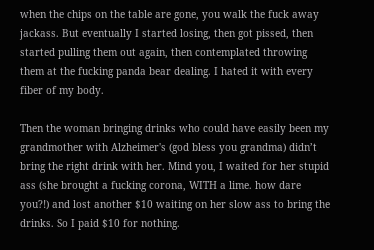when the chips on the table are gone, you walk the fuck away jackass. But eventually I started losing, then got pissed, then started pulling them out again, then contemplated throwing them at the fucking panda bear dealing. I hated it with every fiber of my body.

Then the woman bringing drinks who could have easily been my grandmother with Alzheimer's (god bless you grandma) didn’t bring the right drink with her. Mind you, I waited for her stupid ass (she brought a fucking corona, WITH a lime. how dare you?!) and lost another $10 waiting on her slow ass to bring the drinks. So I paid $10 for nothing.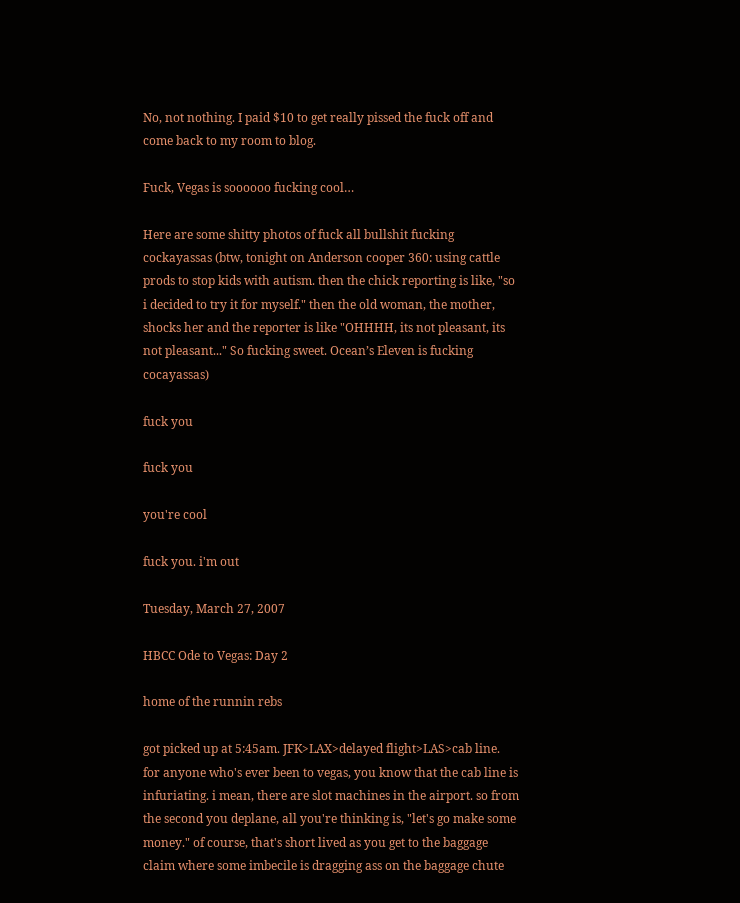No, not nothing. I paid $10 to get really pissed the fuck off and come back to my room to blog.

Fuck, Vegas is soooooo fucking cool…

Here are some shitty photos of fuck all bullshit fucking cockayassas (btw, tonight on Anderson cooper 360: using cattle prods to stop kids with autism. then the chick reporting is like, "so i decided to try it for myself." then the old woman, the mother, shocks her and the reporter is like "OHHHH, its not pleasant, its not pleasant..." So fucking sweet. Ocean’s Eleven is fucking cocayassas)

fuck you

fuck you

you're cool

fuck you. i'm out

Tuesday, March 27, 2007

HBCC Ode to Vegas: Day 2

home of the runnin rebs

got picked up at 5:45am. JFK>LAX>delayed flight>LAS>cab line. for anyone who's ever been to vegas, you know that the cab line is infuriating. i mean, there are slot machines in the airport. so from the second you deplane, all you're thinking is, "let's go make some money." of course, that's short lived as you get to the baggage claim where some imbecile is dragging ass on the baggage chute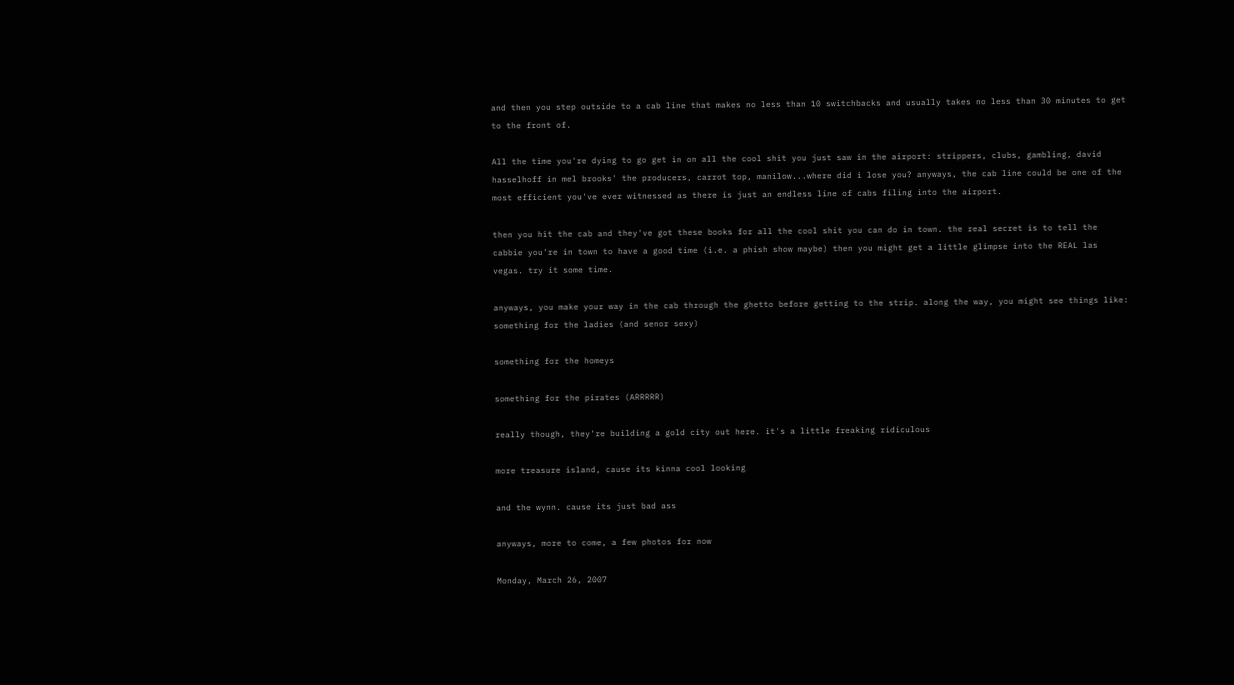and then you step outside to a cab line that makes no less than 10 switchbacks and usually takes no less than 30 minutes to get to the front of.

All the time you're dying to go get in on all the cool shit you just saw in the airport: strippers, clubs, gambling, david hasselhoff in mel brooks' the producers, carrot top, manilow...where did i lose you? anyways, the cab line could be one of the most efficient you've ever witnessed as there is just an endless line of cabs filing into the airport.

then you hit the cab and they've got these books for all the cool shit you can do in town. the real secret is to tell the cabbie you're in town to have a good time (i.e. a phish show maybe) then you might get a little glimpse into the REAL las vegas. try it some time.

anyways, you make your way in the cab through the ghetto before getting to the strip. along the way, you might see things like:
something for the ladies (and senor sexy)

something for the homeys

something for the pirates (ARRRRR)

really though, they're building a gold city out here. it's a little freaking ridiculous

more treasure island, cause its kinna cool looking

and the wynn. cause its just bad ass

anyways, more to come, a few photos for now

Monday, March 26, 2007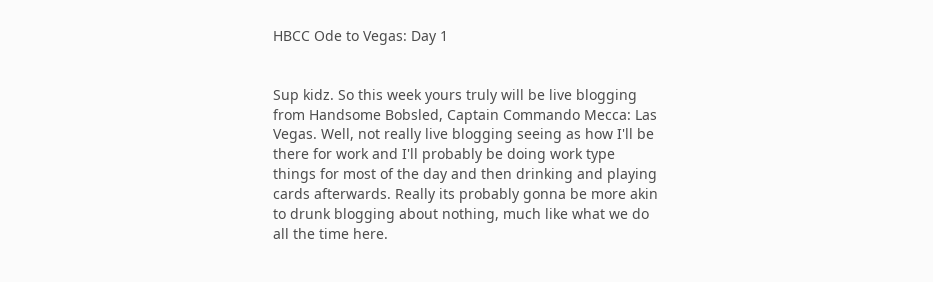HBCC Ode to Vegas: Day 1


Sup kidz. So this week yours truly will be live blogging from Handsome Bobsled, Captain Commando Mecca: Las Vegas. Well, not really live blogging seeing as how I'll be there for work and I'll probably be doing work type things for most of the day and then drinking and playing cards afterwards. Really its probably gonna be more akin to drunk blogging about nothing, much like what we do all the time here.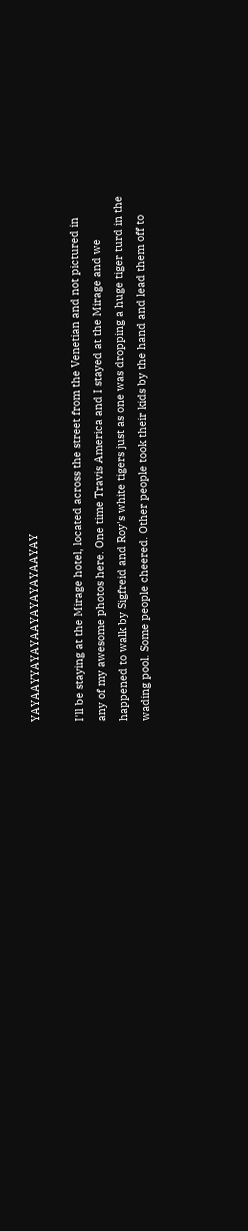YAYAAYYAYAYAAYAYAYAYAAYAY

I'll be staying at the Mirage hotel, located across the street from the Venetian and not pictured in any of my awesome photos here. One time Travis America and I stayed at the Mirage and we happened to walk by Sigfreid and Roy's white tigers just as one was dropping a huge tiger turd in the wading pool. Some people cheered. Other people took their kids by the hand and lead them off to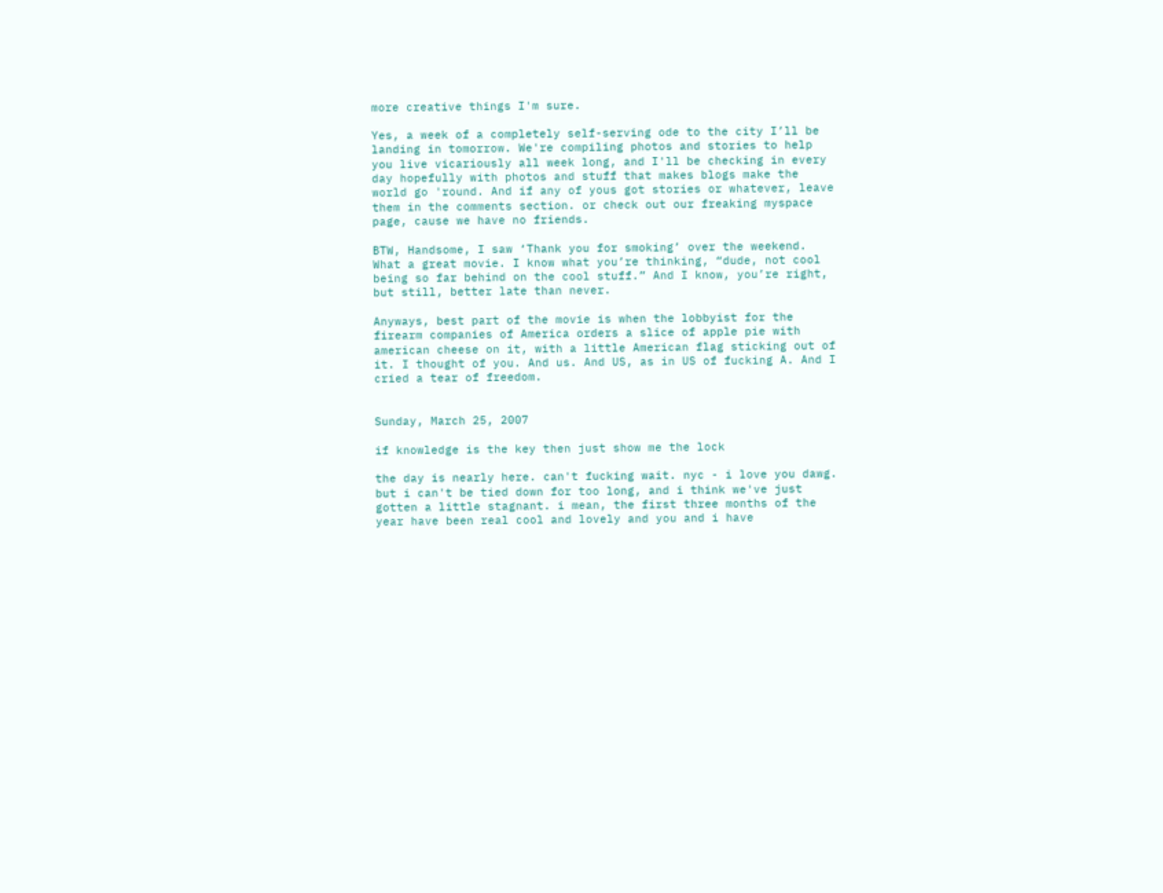more creative things I'm sure.

Yes, a week of a completely self-serving ode to the city I’ll be landing in tomorrow. We're compiling photos and stories to help you live vicariously all week long, and I'll be checking in every day hopefully with photos and stuff that makes blogs make the world go 'round. And if any of yous got stories or whatever, leave them in the comments section. or check out our freaking myspace page, cause we have no friends.

BTW, Handsome, I saw ‘Thank you for smoking’ over the weekend. What a great movie. I know what you’re thinking, “dude, not cool being so far behind on the cool stuff.” And I know, you’re right, but still, better late than never.

Anyways, best part of the movie is when the lobbyist for the firearm companies of America orders a slice of apple pie with american cheese on it, with a little American flag sticking out of it. I thought of you. And us. And US, as in US of fucking A. And I cried a tear of freedom.


Sunday, March 25, 2007

if knowledge is the key then just show me the lock

the day is nearly here. can't fucking wait. nyc - i love you dawg. but i can't be tied down for too long, and i think we've just gotten a little stagnant. i mean, the first three months of the year have been real cool and lovely and you and i have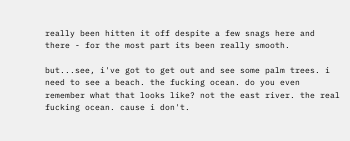really been hitten it off despite a few snags here and there - for the most part its been really smooth.

but...see, i've got to get out and see some palm trees. i need to see a beach. the fucking ocean. do you even remember what that looks like? not the east river. the real fucking ocean. cause i don't.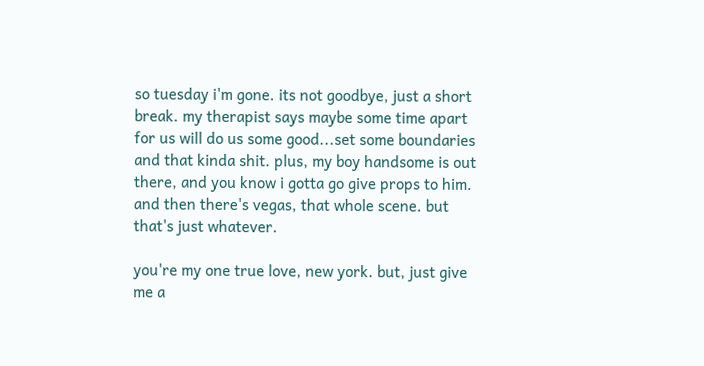so tuesday i'm gone. its not goodbye, just a short break. my therapist says maybe some time apart for us will do us some good...set some boundaries and that kinda shit. plus, my boy handsome is out there, and you know i gotta go give props to him. and then there's vegas, that whole scene. but that's just whatever.

you're my one true love, new york. but, just give me a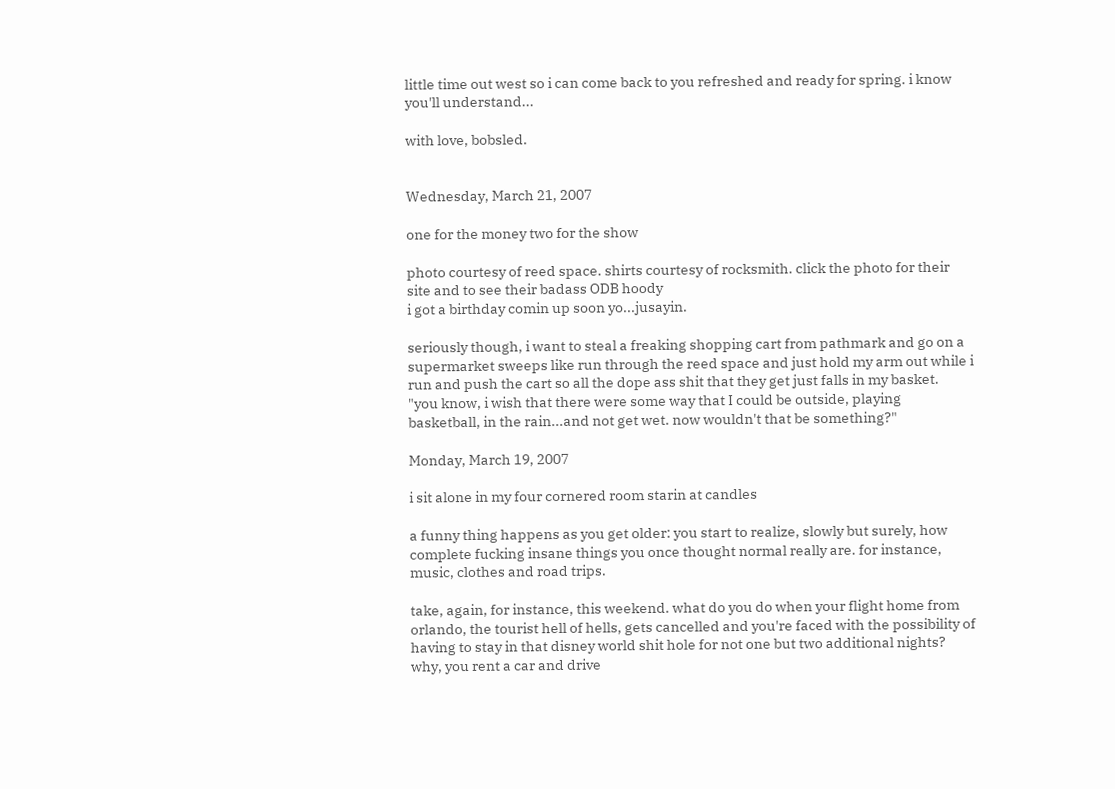little time out west so i can come back to you refreshed and ready for spring. i know you'll understand...

with love, bobsled.


Wednesday, March 21, 2007

one for the money two for the show

photo courtesy of reed space. shirts courtesy of rocksmith. click the photo for their site and to see their badass ODB hoody
i got a birthday comin up soon yo...jusayin.

seriously though, i want to steal a freaking shopping cart from pathmark and go on a supermarket sweeps like run through the reed space and just hold my arm out while i run and push the cart so all the dope ass shit that they get just falls in my basket.
"you know, i wish that there were some way that I could be outside, playing basketball, in the rain...and not get wet. now wouldn't that be something?"

Monday, March 19, 2007

i sit alone in my four cornered room starin at candles

a funny thing happens as you get older: you start to realize, slowly but surely, how complete fucking insane things you once thought normal really are. for instance, music, clothes and road trips.

take, again, for instance, this weekend. what do you do when your flight home from orlando, the tourist hell of hells, gets cancelled and you're faced with the possibility of having to stay in that disney world shit hole for not one but two additional nights? why, you rent a car and drive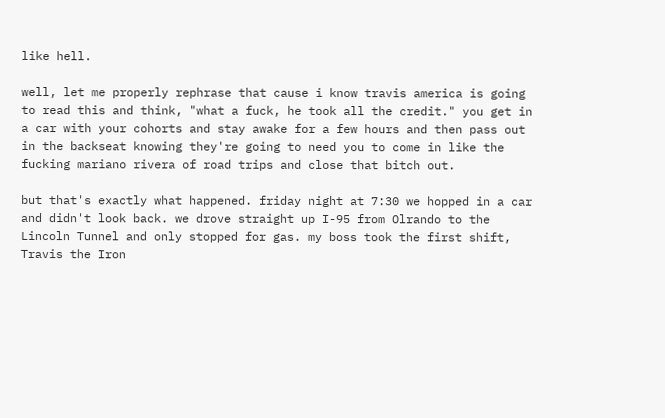like hell.

well, let me properly rephrase that cause i know travis america is going to read this and think, "what a fuck, he took all the credit." you get in a car with your cohorts and stay awake for a few hours and then pass out in the backseat knowing they're going to need you to come in like the fucking mariano rivera of road trips and close that bitch out.

but that's exactly what happened. friday night at 7:30 we hopped in a car and didn't look back. we drove straight up I-95 from Olrando to the Lincoln Tunnel and only stopped for gas. my boss took the first shift, Travis the Iron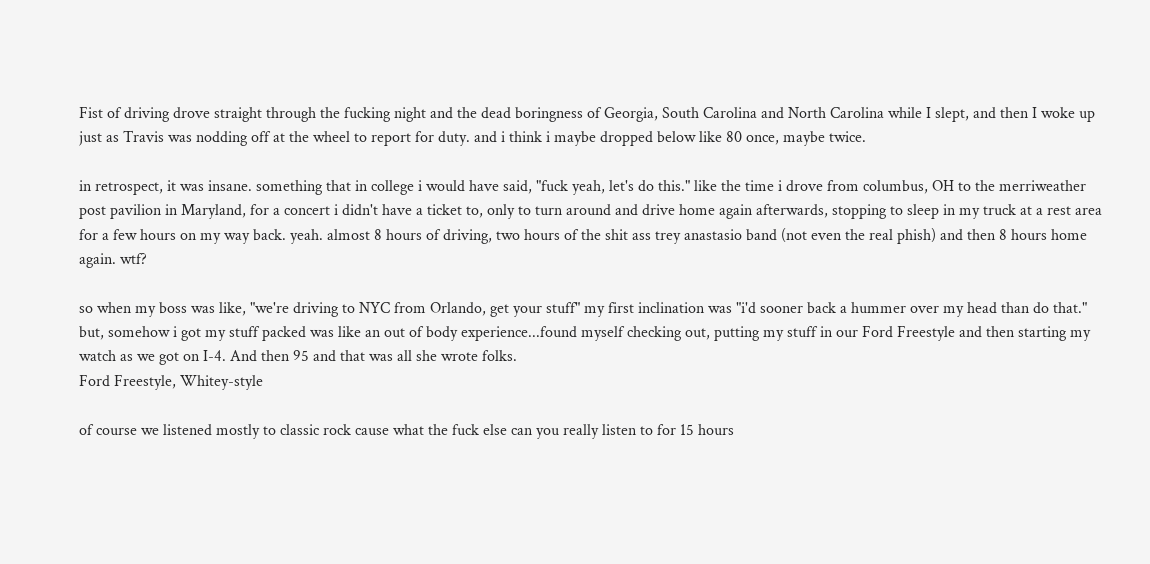Fist of driving drove straight through the fucking night and the dead boringness of Georgia, South Carolina and North Carolina while I slept, and then I woke up just as Travis was nodding off at the wheel to report for duty. and i think i maybe dropped below like 80 once, maybe twice.

in retrospect, it was insane. something that in college i would have said, "fuck yeah, let's do this." like the time i drove from columbus, OH to the merriweather post pavilion in Maryland, for a concert i didn't have a ticket to, only to turn around and drive home again afterwards, stopping to sleep in my truck at a rest area for a few hours on my way back. yeah. almost 8 hours of driving, two hours of the shit ass trey anastasio band (not even the real phish) and then 8 hours home again. wtf?

so when my boss was like, "we're driving to NYC from Orlando, get your stuff" my first inclination was "i'd sooner back a hummer over my head than do that." but, somehow i got my stuff packed was like an out of body experience...found myself checking out, putting my stuff in our Ford Freestyle and then starting my watch as we got on I-4. And then 95 and that was all she wrote folks.
Ford Freestyle, Whitey-style

of course we listened mostly to classic rock cause what the fuck else can you really listen to for 15 hours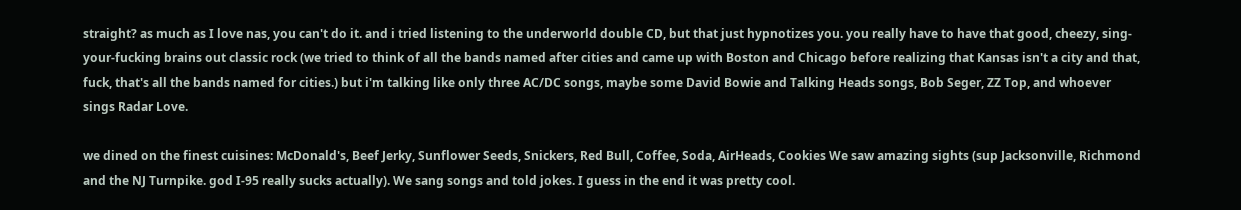straight? as much as I love nas, you can't do it. and i tried listening to the underworld double CD, but that just hypnotizes you. you really have to have that good, cheezy, sing-your-fucking brains out classic rock (we tried to think of all the bands named after cities and came up with Boston and Chicago before realizing that Kansas isn't a city and that, fuck, that's all the bands named for cities.) but i'm talking like only three AC/DC songs, maybe some David Bowie and Talking Heads songs, Bob Seger, ZZ Top, and whoever sings Radar Love.

we dined on the finest cuisines: McDonald's, Beef Jerky, Sunflower Seeds, Snickers, Red Bull, Coffee, Soda, AirHeads, Cookies We saw amazing sights (sup Jacksonville, Richmond and the NJ Turnpike. god I-95 really sucks actually). We sang songs and told jokes. I guess in the end it was pretty cool.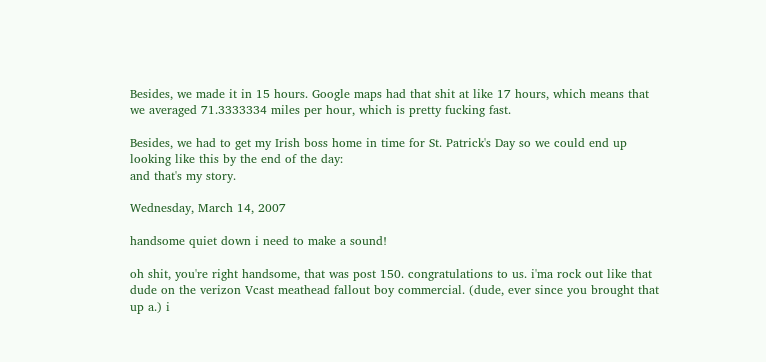Besides, we made it in 15 hours. Google maps had that shit at like 17 hours, which means that we averaged 71.3333334 miles per hour, which is pretty fucking fast.

Besides, we had to get my Irish boss home in time for St. Patrick's Day so we could end up looking like this by the end of the day:
and that's my story.

Wednesday, March 14, 2007

handsome quiet down i need to make a sound!

oh shit, you're right handsome, that was post 150. congratulations to us. i'ma rock out like that dude on the verizon Vcast meathead fallout boy commercial. (dude, ever since you brought that up a.) i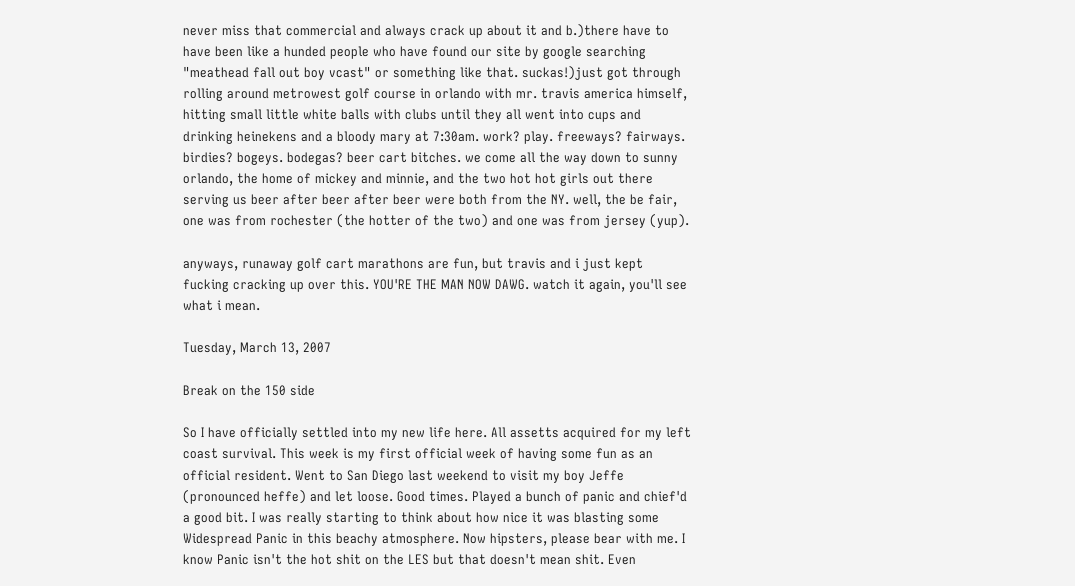never miss that commercial and always crack up about it and b.)there have to have been like a hunded people who have found our site by google searching "meathead fall out boy vcast" or something like that. suckas!)just got through rolling around metrowest golf course in orlando with mr. travis america himself, hitting small little white balls with clubs until they all went into cups and drinking heinekens and a bloody mary at 7:30am. work? play. freeways? fairways. birdies? bogeys. bodegas? beer cart bitches. we come all the way down to sunny orlando, the home of mickey and minnie, and the two hot hot girls out there serving us beer after beer after beer were both from the NY. well, the be fair, one was from rochester (the hotter of the two) and one was from jersey (yup).

anyways, runaway golf cart marathons are fun, but travis and i just kept fucking cracking up over this. YOU'RE THE MAN NOW DAWG. watch it again, you'll see what i mean.

Tuesday, March 13, 2007

Break on the 150 side

So I have officially settled into my new life here. All assetts acquired for my left coast survival. This week is my first official week of having some fun as an official resident. Went to San Diego last weekend to visit my boy Jeffe (pronounced heffe) and let loose. Good times. Played a bunch of panic and chief'd a good bit. I was really starting to think about how nice it was blasting some Widespread Panic in this beachy atmosphere. Now hipsters, please bear with me. I know Panic isn't the hot shit on the LES but that doesn't mean shit. Even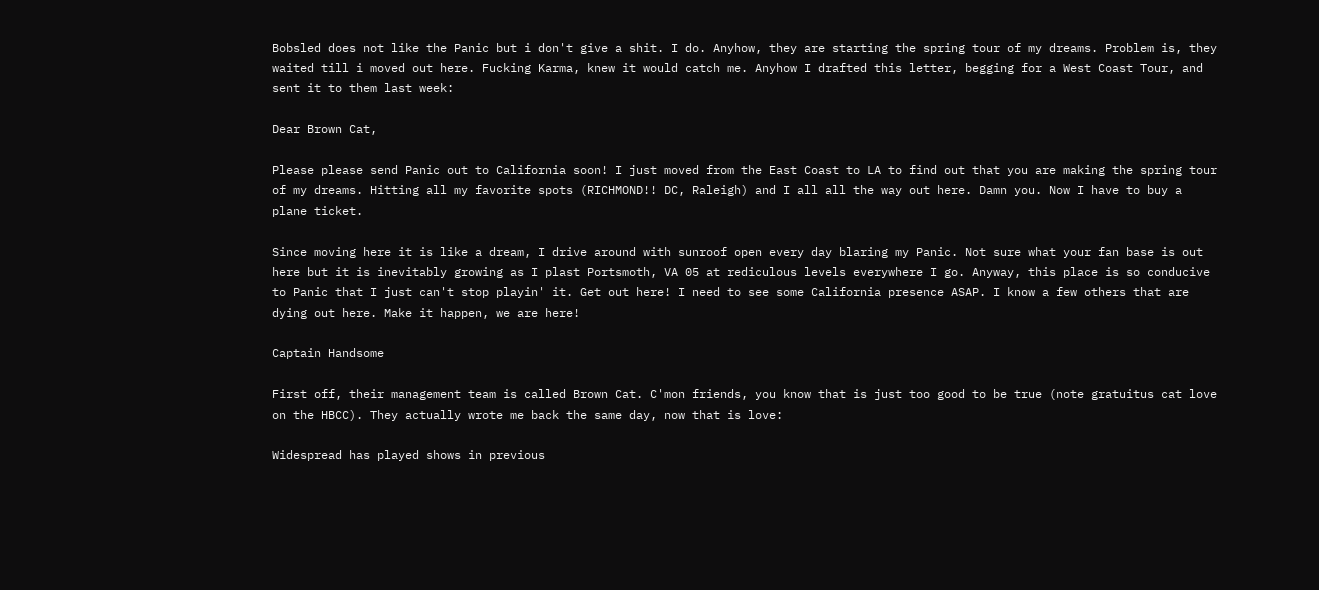Bobsled does not like the Panic but i don't give a shit. I do. Anyhow, they are starting the spring tour of my dreams. Problem is, they waited till i moved out here. Fucking Karma, knew it would catch me. Anyhow I drafted this letter, begging for a West Coast Tour, and sent it to them last week:

Dear Brown Cat,

Please please send Panic out to California soon! I just moved from the East Coast to LA to find out that you are making the spring tour of my dreams. Hitting all my favorite spots (RICHMOND!! DC, Raleigh) and I all all the way out here. Damn you. Now I have to buy a plane ticket.

Since moving here it is like a dream, I drive around with sunroof open every day blaring my Panic. Not sure what your fan base is out here but it is inevitably growing as I plast Portsmoth, VA 05 at rediculous levels everywhere I go. Anyway, this place is so conducive to Panic that I just can't stop playin' it. Get out here! I need to see some California presence ASAP. I know a few others that are dying out here. Make it happen, we are here!

Captain Handsome

First off, their management team is called Brown Cat. C'mon friends, you know that is just too good to be true (note gratuitus cat love on the HBCC). They actually wrote me back the same day, now that is love:

Widespread has played shows in previous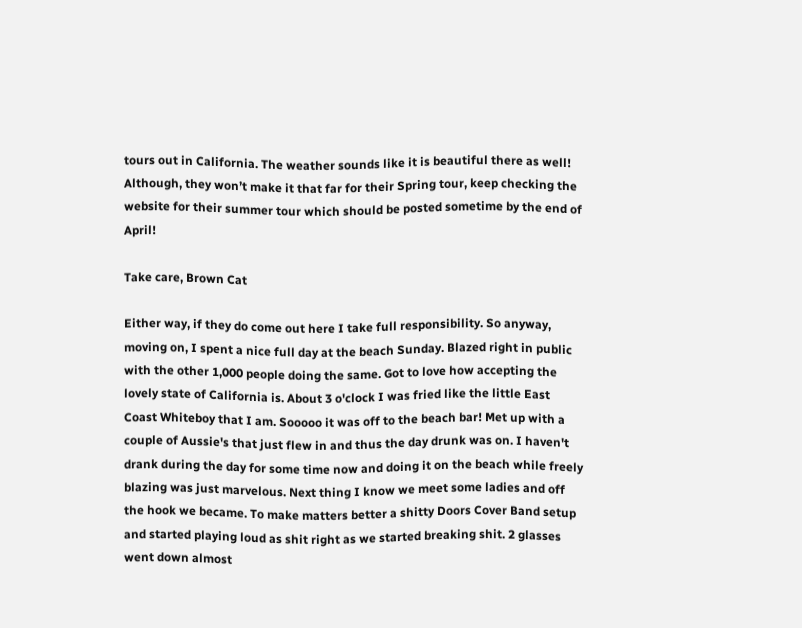tours out in California. The weather sounds like it is beautiful there as well! Although, they won’t make it that far for their Spring tour, keep checking the website for their summer tour which should be posted sometime by the end of April!

Take care, Brown Cat

Either way, if they do come out here I take full responsibility. So anyway, moving on, I spent a nice full day at the beach Sunday. Blazed right in public with the other 1,000 people doing the same. Got to love how accepting the lovely state of California is. About 3 o'clock I was fried like the little East Coast Whiteboy that I am. Sooooo it was off to the beach bar! Met up with a couple of Aussie's that just flew in and thus the day drunk was on. I haven't drank during the day for some time now and doing it on the beach while freely blazing was just marvelous. Next thing I know we meet some ladies and off the hook we became. To make matters better a shitty Doors Cover Band setup and started playing loud as shit right as we started breaking shit. 2 glasses went down almost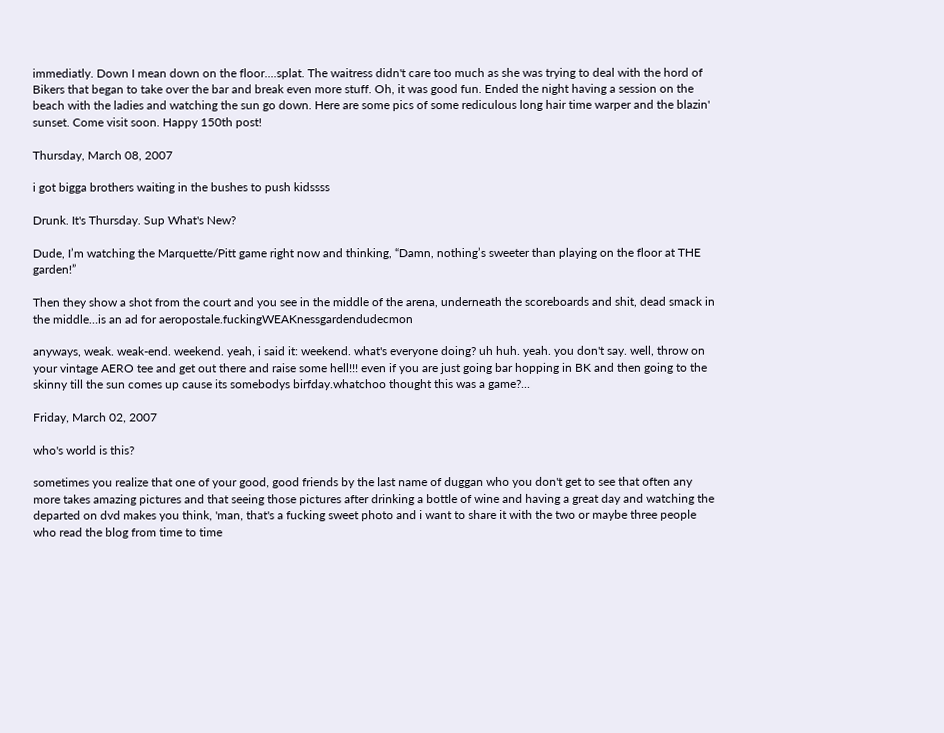immediatly. Down I mean down on the floor....splat. The waitress didn't care too much as she was trying to deal with the hord of Bikers that began to take over the bar and break even more stuff. Oh, it was good fun. Ended the night having a session on the beach with the ladies and watching the sun go down. Here are some pics of some rediculous long hair time warper and the blazin' sunset. Come visit soon. Happy 150th post!

Thursday, March 08, 2007

i got bigga brothers waiting in the bushes to push kidssss

Drunk. It's Thursday. Sup What's New?

Dude, I’m watching the Marquette/Pitt game right now and thinking, “Damn, nothing’s sweeter than playing on the floor at THE garden!”

Then they show a shot from the court and you see in the middle of the arena, underneath the scoreboards and shit, dead smack in the middle…is an ad for aeropostale.fuckingWEAKnessgardendudecmon

anyways, weak. weak-end. weekend. yeah, i said it: weekend. what's everyone doing? uh huh. yeah. you don't say. well, throw on your vintage AERO tee and get out there and raise some hell!!! even if you are just going bar hopping in BK and then going to the skinny till the sun comes up cause its somebodys birfday.whatchoo thought this was a game?...

Friday, March 02, 2007

who's world is this?

sometimes you realize that one of your good, good friends by the last name of duggan who you don't get to see that often any more takes amazing pictures and that seeing those pictures after drinking a bottle of wine and having a great day and watching the departed on dvd makes you think, 'man, that's a fucking sweet photo and i want to share it with the two or maybe three people who read the blog from time to time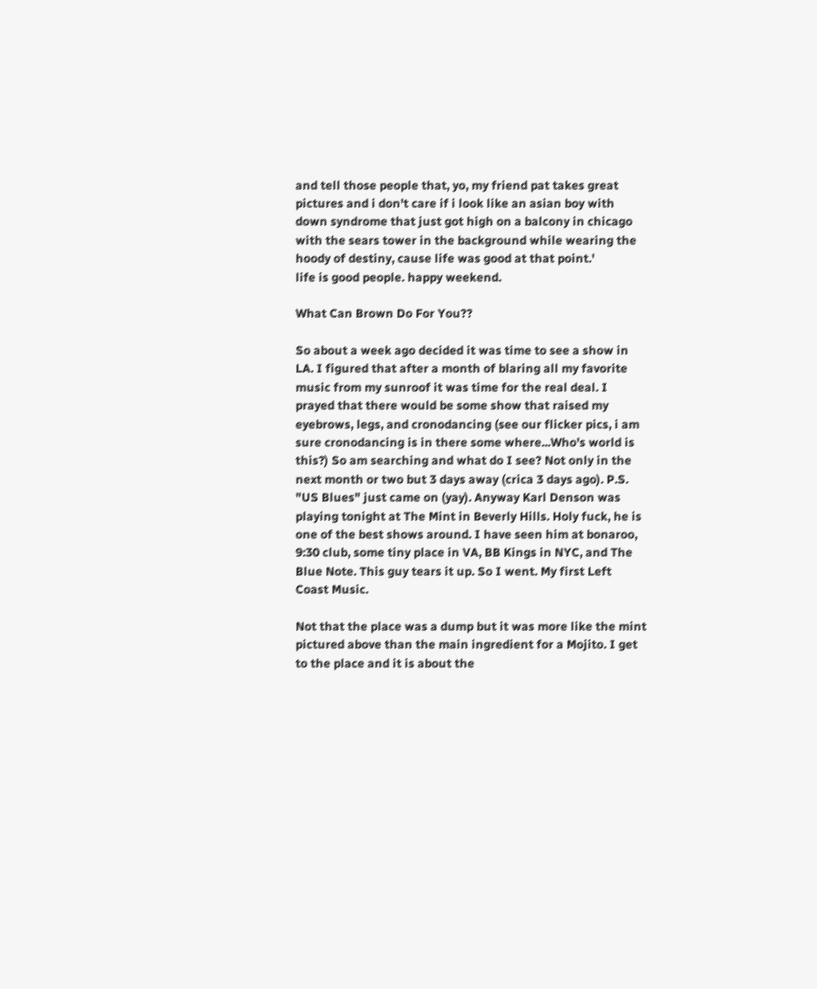and tell those people that, yo, my friend pat takes great pictures and i don't care if i look like an asian boy with down syndrome that just got high on a balcony in chicago with the sears tower in the background while wearing the hoody of destiny, cause life was good at that point.'
life is good people. happy weekend.

What Can Brown Do For You??

So about a week ago decided it was time to see a show in LA. I figured that after a month of blaring all my favorite music from my sunroof it was time for the real deal. I prayed that there would be some show that raised my eyebrows, legs, and cronodancing (see our flicker pics, i am sure cronodancing is in there some where...Who's world is this?) So am searching and what do I see? Not only in the next month or two but 3 days away (crica 3 days ago). P.S. "US Blues" just came on (yay). Anyway Karl Denson was playing tonight at The Mint in Beverly Hills. Holy fuck, he is one of the best shows around. I have seen him at bonaroo, 9:30 club, some tiny place in VA, BB Kings in NYC, and The Blue Note. This guy tears it up. So I went. My first Left Coast Music.

Not that the place was a dump but it was more like the mint pictured above than the main ingredient for a Mojito. I get to the place and it is about the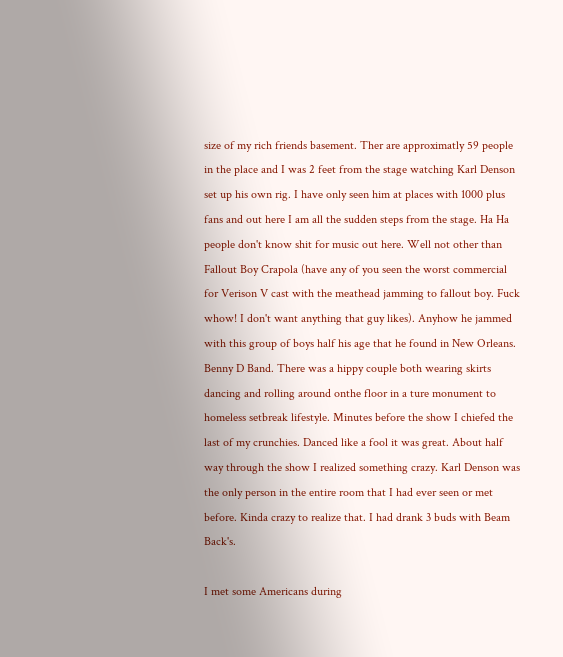size of my rich friends basement. Ther are approximatly 59 people in the place and I was 2 feet from the stage watching Karl Denson set up his own rig. I have only seen him at places with 1000 plus fans and out here I am all the sudden steps from the stage. Ha Ha people don't know shit for music out here. Well not other than Fallout Boy Crapola (have any of you seen the worst commercial for Verison V cast with the meathead jamming to fallout boy. Fuck whow! I don't want anything that guy likes). Anyhow he jammed with this group of boys half his age that he found in New Orleans. Benny D Band. There was a hippy couple both wearing skirts dancing and rolling around onthe floor in a ture monument to homeless setbreak lifestyle. Minutes before the show I chiefed the last of my crunchies. Danced like a fool it was great. About half way through the show I realized something crazy. Karl Denson was the only person in the entire room that I had ever seen or met before. Kinda crazy to realize that. I had drank 3 buds with Beam Back's.

I met some Americans during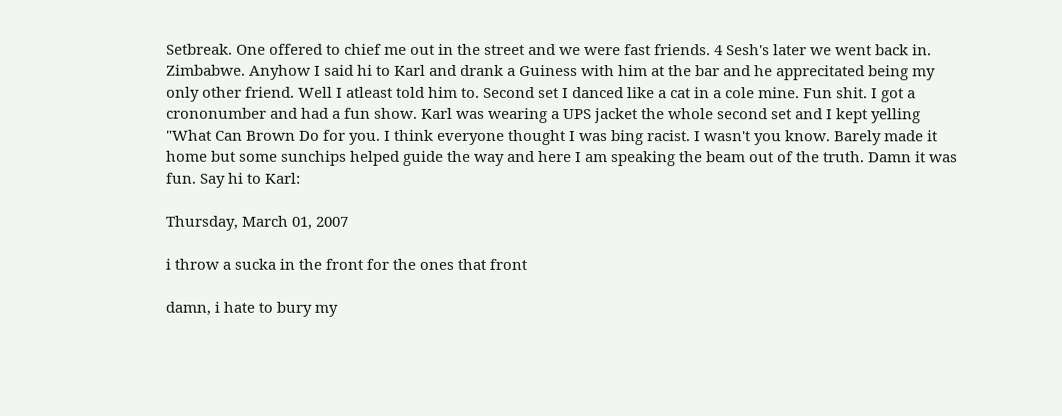Setbreak. One offered to chief me out in the street and we were fast friends. 4 Sesh's later we went back in. Zimbabwe. Anyhow I said hi to Karl and drank a Guiness with him at the bar and he apprecitated being my only other friend. Well I atleast told him to. Second set I danced like a cat in a cole mine. Fun shit. I got a crononumber and had a fun show. Karl was wearing a UPS jacket the whole second set and I kept yelling "What Can Brown Do for you. I think everyone thought I was bing racist. I wasn't you know. Barely made it home but some sunchips helped guide the way and here I am speaking the beam out of the truth. Damn it was fun. Say hi to Karl:

Thursday, March 01, 2007

i throw a sucka in the front for the ones that front

damn, i hate to bury my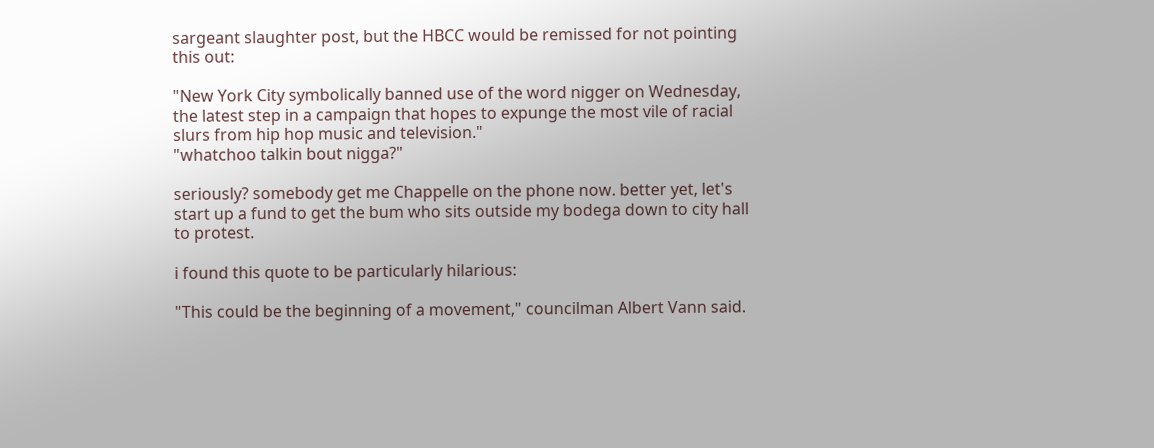sargeant slaughter post, but the HBCC would be remissed for not pointing this out:

"New York City symbolically banned use of the word nigger on Wednesday, the latest step in a campaign that hopes to expunge the most vile of racial slurs from hip hop music and television."
"whatchoo talkin bout nigga?"

seriously? somebody get me Chappelle on the phone now. better yet, let's start up a fund to get the bum who sits outside my bodega down to city hall to protest.

i found this quote to be particularly hilarious:

"This could be the beginning of a movement," councilman Albert Vann said.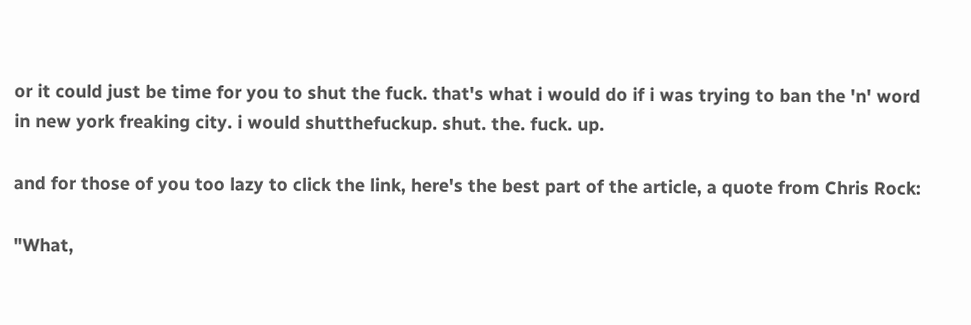or it could just be time for you to shut the fuck. that's what i would do if i was trying to ban the 'n' word in new york freaking city. i would shutthefuckup. shut. the. fuck. up.

and for those of you too lazy to click the link, here's the best part of the article, a quote from Chris Rock:

"What,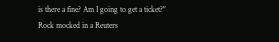is there a fine? Am I going to get a ticket?" Rock mocked in a Reuters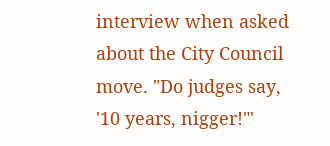interview when asked about the City Council move. "Do judges say, '10 years, nigger!"'